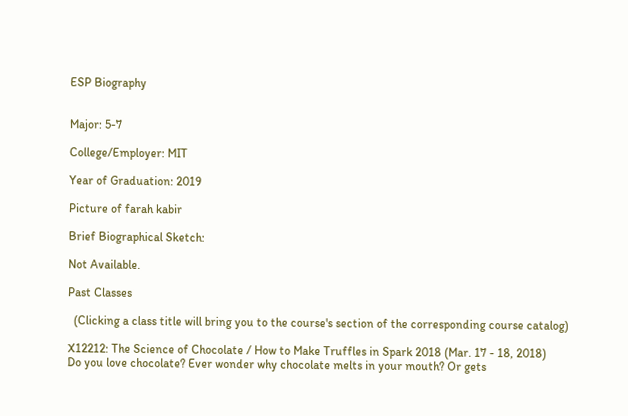ESP Biography


Major: 5-7

College/Employer: MIT

Year of Graduation: 2019

Picture of farah kabir

Brief Biographical Sketch:

Not Available.

Past Classes

  (Clicking a class title will bring you to the course's section of the corresponding course catalog)

X12212: The Science of Chocolate / How to Make Truffles in Spark 2018 (Mar. 17 - 18, 2018)
Do you love chocolate? Ever wonder why chocolate melts in your mouth? Or gets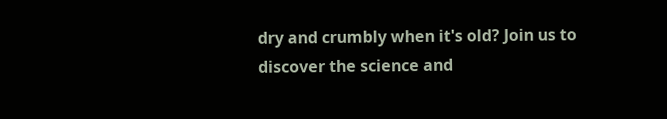dry and crumbly when it's old? Join us to discover the science and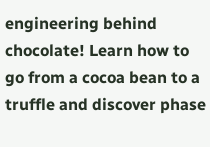engineering behind chocolate! Learn how to go from a cocoa bean to a truffle and discover phase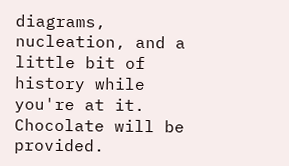diagrams, nucleation, and a little bit of history while you're at it. Chocolate will be provided.